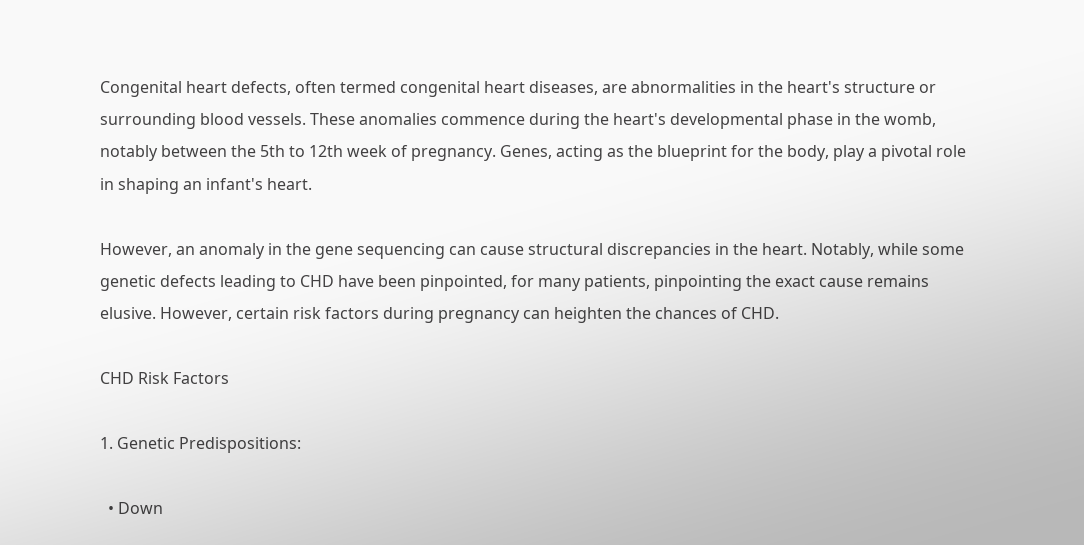Congenital heart defects, often termed congenital heart diseases, are abnormalities in the heart's structure or surrounding blood vessels. These anomalies commence during the heart's developmental phase in the womb, notably between the 5th to 12th week of pregnancy. Genes, acting as the blueprint for the body, play a pivotal role in shaping an infant's heart.

However, an anomaly in the gene sequencing can cause structural discrepancies in the heart. Notably, while some genetic defects leading to CHD have been pinpointed, for many patients, pinpointing the exact cause remains elusive. However, certain risk factors during pregnancy can heighten the chances of CHD.

CHD Risk Factors

1. Genetic Predispositions:

  • Down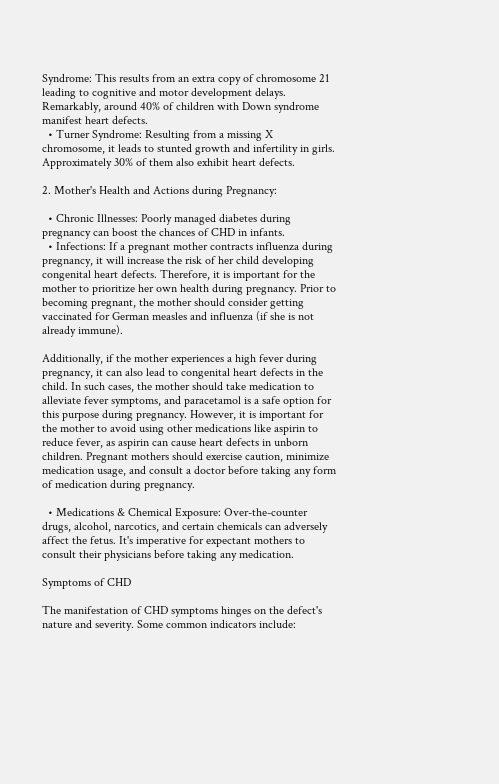Syndrome: This results from an extra copy of chromosome 21 leading to cognitive and motor development delays. Remarkably, around 40% of children with Down syndrome manifest heart defects.
  • Turner Syndrome: Resulting from a missing X chromosome, it leads to stunted growth and infertility in girls. Approximately 30% of them also exhibit heart defects.

2. Mother's Health and Actions during Pregnancy:

  • Chronic Illnesses: Poorly managed diabetes during pregnancy can boost the chances of CHD in infants.
  • Infections: If a pregnant mother contracts influenza during pregnancy, it will increase the risk of her child developing congenital heart defects. Therefore, it is important for the mother to prioritize her own health during pregnancy. Prior to becoming pregnant, the mother should consider getting vaccinated for German measles and influenza (if she is not already immune).

Additionally, if the mother experiences a high fever during pregnancy, it can also lead to congenital heart defects in the child. In such cases, the mother should take medication to alleviate fever symptoms, and paracetamol is a safe option for this purpose during pregnancy. However, it is important for the mother to avoid using other medications like aspirin to reduce fever, as aspirin can cause heart defects in unborn children. Pregnant mothers should exercise caution, minimize medication usage, and consult a doctor before taking any form of medication during pregnancy.

  • Medications & Chemical Exposure: Over-the-counter drugs, alcohol, narcotics, and certain chemicals can adversely affect the fetus. It's imperative for expectant mothers to consult their physicians before taking any medication.

Symptoms of CHD

The manifestation of CHD symptoms hinges on the defect's nature and severity. Some common indicators include: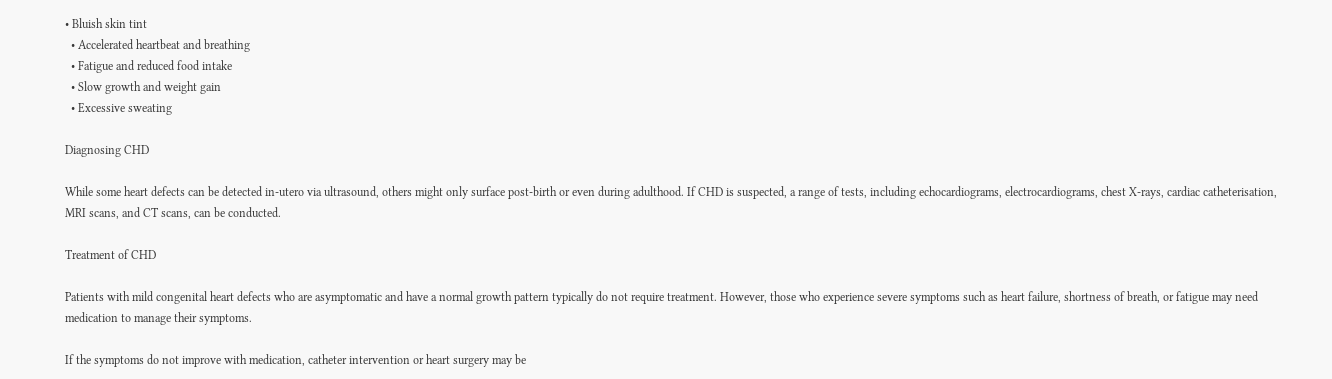• Bluish skin tint
  • Accelerated heartbeat and breathing
  • Fatigue and reduced food intake
  • Slow growth and weight gain
  • Excessive sweating

Diagnosing CHD

While some heart defects can be detected in-utero via ultrasound, others might only surface post-birth or even during adulthood. If CHD is suspected, a range of tests, including echocardiograms, electrocardiograms, chest X-rays, cardiac catheterisation, MRI scans, and CT scans, can be conducted.

Treatment of CHD

Patients with mild congenital heart defects who are asymptomatic and have a normal growth pattern typically do not require treatment. However, those who experience severe symptoms such as heart failure, shortness of breath, or fatigue may need medication to manage their symptoms.

If the symptoms do not improve with medication, catheter intervention or heart surgery may be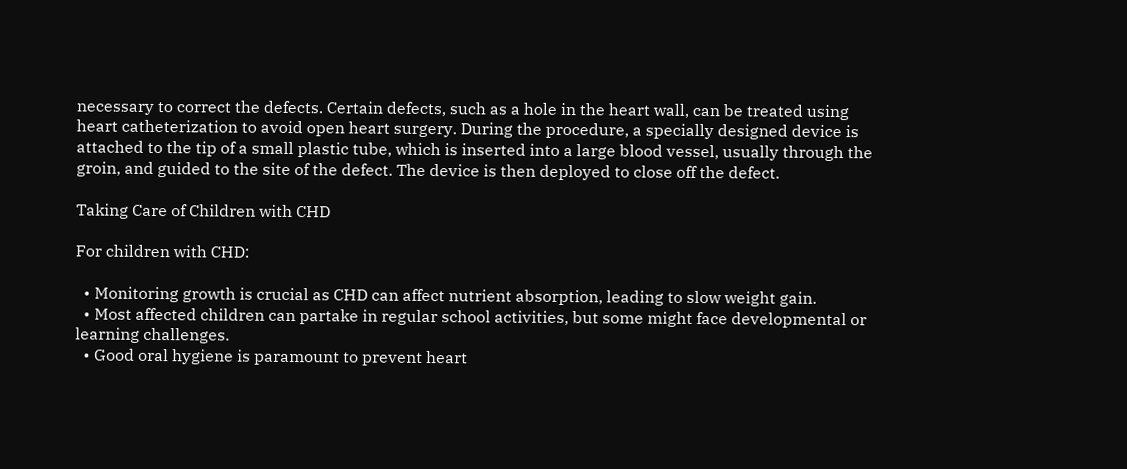necessary to correct the defects. Certain defects, such as a hole in the heart wall, can be treated using heart catheterization to avoid open heart surgery. During the procedure, a specially designed device is attached to the tip of a small plastic tube, which is inserted into a large blood vessel, usually through the groin, and guided to the site of the defect. The device is then deployed to close off the defect.

Taking Care of Children with CHD

For children with CHD:

  • Monitoring growth is crucial as CHD can affect nutrient absorption, leading to slow weight gain.
  • Most affected children can partake in regular school activities, but some might face developmental or learning challenges.
  • Good oral hygiene is paramount to prevent heart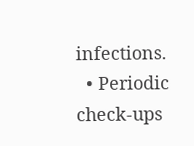infections.
  • Periodic check-ups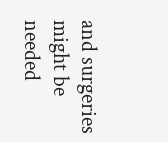and surgeries might be needed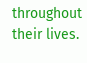throughout their lives.